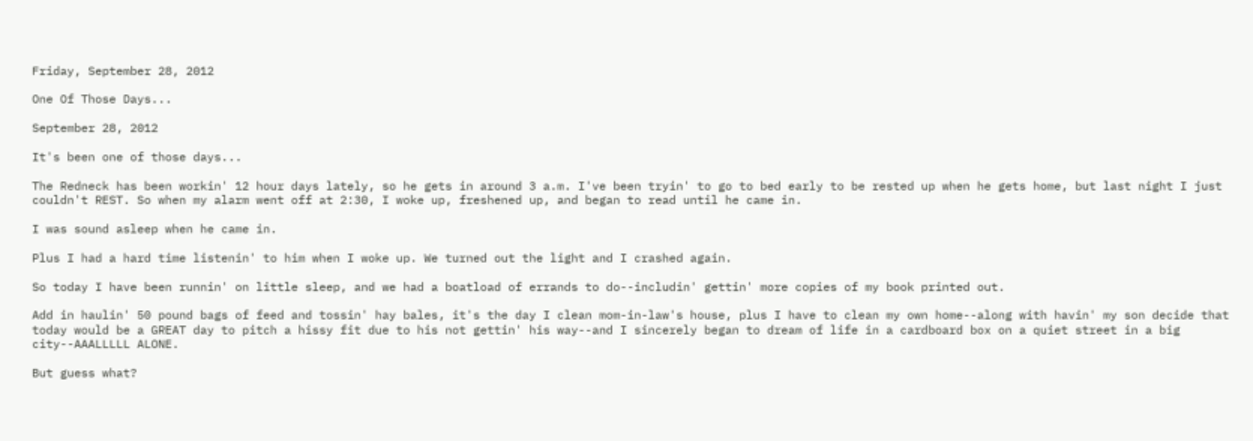Friday, September 28, 2012

One Of Those Days...

September 28, 2012

It's been one of those days...

The Redneck has been workin' 12 hour days lately, so he gets in around 3 a.m. I've been tryin' to go to bed early to be rested up when he gets home, but last night I just couldn't REST. So when my alarm went off at 2:30, I woke up, freshened up, and began to read until he came in.

I was sound asleep when he came in.

Plus I had a hard time listenin' to him when I woke up. We turned out the light and I crashed again.

So today I have been runnin' on little sleep, and we had a boatload of errands to do--includin' gettin' more copies of my book printed out.

Add in haulin' 50 pound bags of feed and tossin' hay bales, it's the day I clean mom-in-law's house, plus I have to clean my own home--along with havin' my son decide that today would be a GREAT day to pitch a hissy fit due to his not gettin' his way--and I sincerely began to dream of life in a cardboard box on a quiet street in a big city--AAALLLLL ALONE.

But guess what?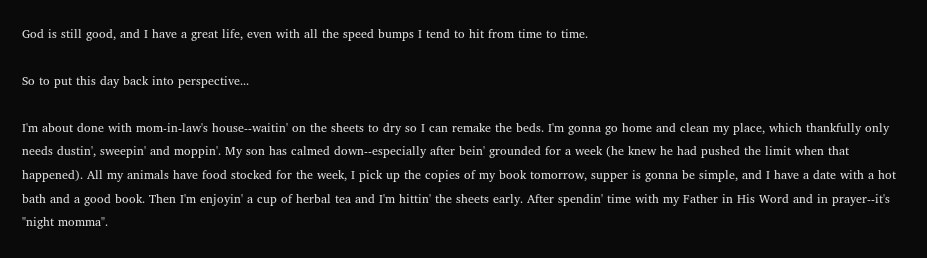God is still good, and I have a great life, even with all the speed bumps I tend to hit from time to time.

So to put this day back into perspective...

I'm about done with mom-in-law's house--waitin' on the sheets to dry so I can remake the beds. I'm gonna go home and clean my place, which thankfully only needs dustin', sweepin' and moppin'. My son has calmed down--especially after bein' grounded for a week (he knew he had pushed the limit when that happened). All my animals have food stocked for the week, I pick up the copies of my book tomorrow, supper is gonna be simple, and I have a date with a hot bath and a good book. Then I'm enjoyin' a cup of herbal tea and I'm hittin' the sheets early. After spendin' time with my Father in His Word and in prayer--it's "night momma".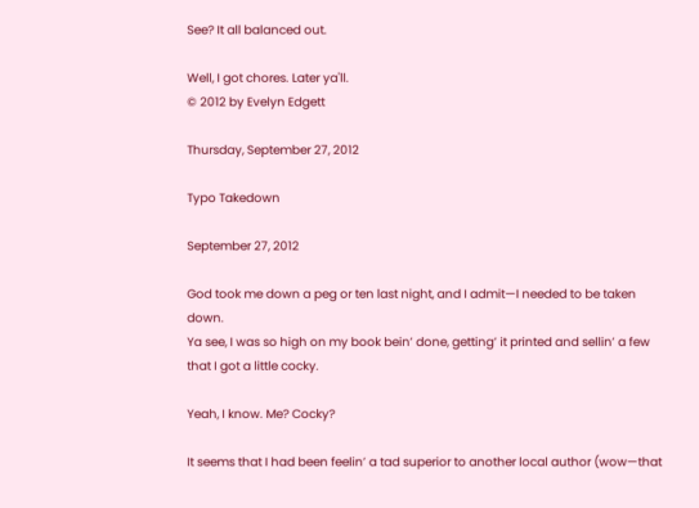See? It all balanced out.

Well, I got chores. Later ya'll.
© 2012 by Evelyn Edgett

Thursday, September 27, 2012

Typo Takedown

September 27, 2012

God took me down a peg or ten last night, and I admit—I needed to be taken down.
Ya see, I was so high on my book bein’ done, getting’ it printed and sellin’ a few that I got a little cocky.

Yeah, I know. Me? Cocky?

It seems that I had been feelin’ a tad superior to another local author (wow—that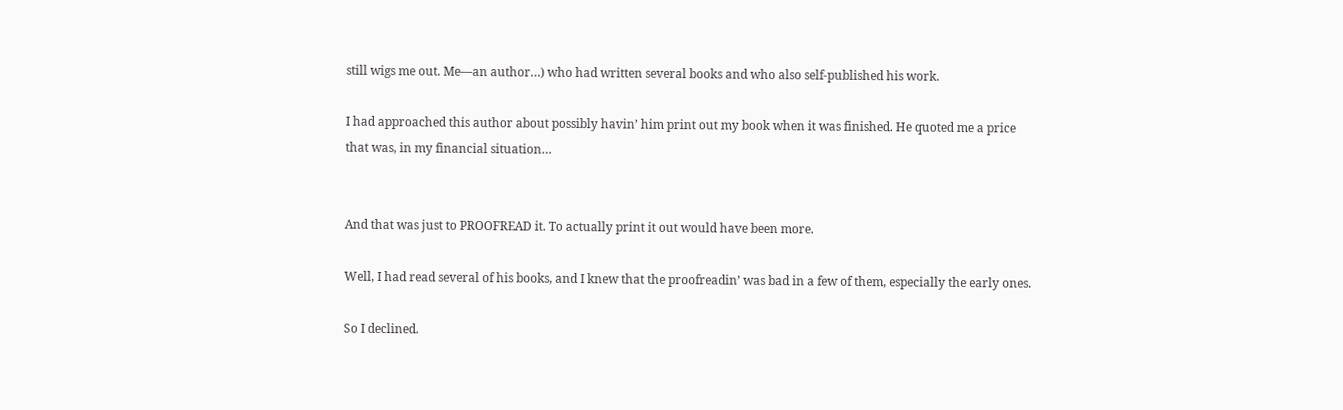still wigs me out. Me—an author…) who had written several books and who also self-published his work.

I had approached this author about possibly havin’ him print out my book when it was finished. He quoted me a price that was, in my financial situation…


And that was just to PROOFREAD it. To actually print it out would have been more.

Well, I had read several of his books, and I knew that the proofreadin’ was bad in a few of them, especially the early ones.

So I declined.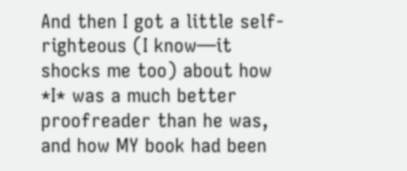And then I got a little self-righteous (I know—it shocks me too) about how *I* was a much better proofreader than he was, and how MY book had been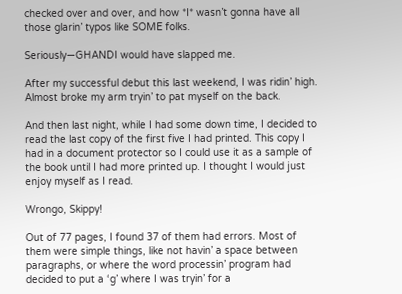checked over and over, and how *I* wasn’t gonna have all those glarin’ typos like SOME folks.

Seriously—GHANDI would have slapped me.

After my successful debut this last weekend, I was ridin’ high. Almost broke my arm tryin’ to pat myself on the back.

And then last night, while I had some down time, I decided to read the last copy of the first five I had printed. This copy I had in a document protector so I could use it as a sample of the book until I had more printed up. I thought I would just enjoy myself as I read.

Wrongo, Skippy!

Out of 77 pages, I found 37 of them had errors. Most of them were simple things, like not havin’ a space between paragraphs, or where the word processin’ program had decided to put a ‘g’ where I was tryin’ for a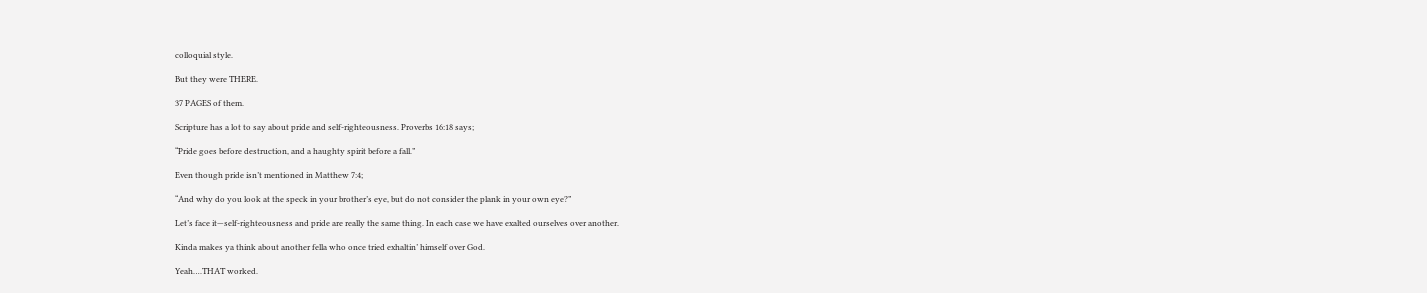colloquial style.

But they were THERE.

37 PAGES of them.

Scripture has a lot to say about pride and self-righteousness. Proverbs 16:18 says;

“Pride goes before destruction, and a haughty spirit before a fall.”

Even though pride isn’t mentioned in Matthew 7:4;

“And why do you look at the speck in your brother’s eye, but do not consider the plank in your own eye?”

Let’s face it—self-righteousness and pride are really the same thing. In each case we have exalted ourselves over another.

Kinda makes ya think about another fella who once tried exhaltin’ himself over God.

Yeah….THAT worked.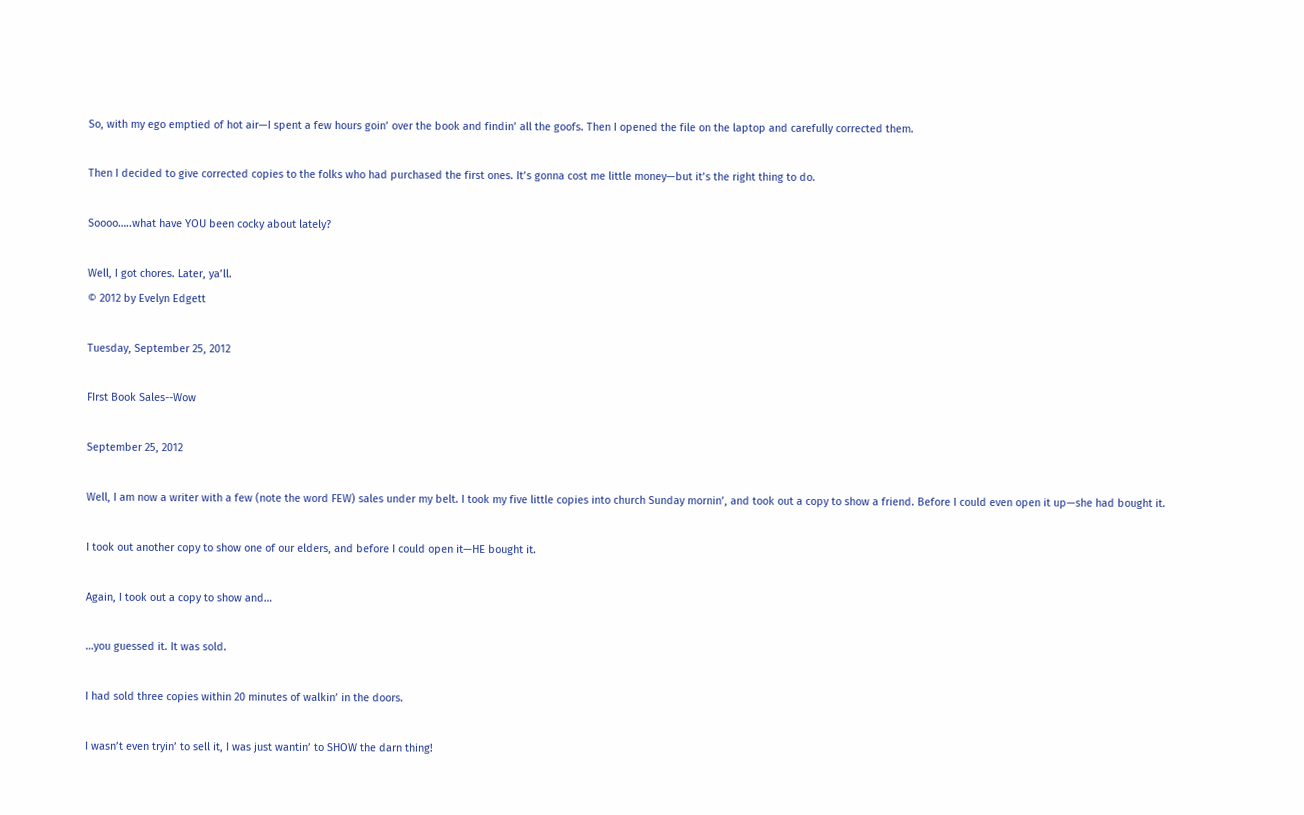So, with my ego emptied of hot air—I spent a few hours goin’ over the book and findin’ all the goofs. Then I opened the file on the laptop and carefully corrected them.

Then I decided to give corrected copies to the folks who had purchased the first ones. It’s gonna cost me little money—but it’s the right thing to do.

Soooo…..what have YOU been cocky about lately?

Well, I got chores. Later, ya’ll.
© 2012 by Evelyn Edgett

Tuesday, September 25, 2012

FIrst Book Sales--Wow

September 25, 2012

Well, I am now a writer with a few (note the word FEW) sales under my belt. I took my five little copies into church Sunday mornin’, and took out a copy to show a friend. Before I could even open it up—she had bought it.

I took out another copy to show one of our elders, and before I could open it—HE bought it.

Again, I took out a copy to show and…

…you guessed it. It was sold.

I had sold three copies within 20 minutes of walkin’ in the doors.

I wasn’t even tryin’ to sell it, I was just wantin’ to SHOW the darn thing!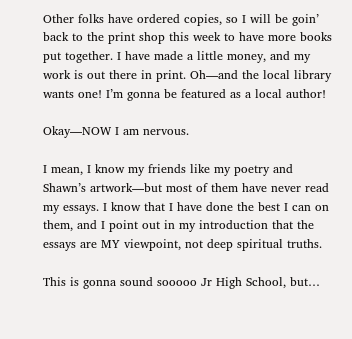Other folks have ordered copies, so I will be goin’ back to the print shop this week to have more books put together. I have made a little money, and my work is out there in print. Oh—and the local library wants one! I’m gonna be featured as a local author!

Okay—NOW I am nervous.

I mean, I know my friends like my poetry and Shawn’s artwork—but most of them have never read my essays. I know that I have done the best I can on them, and I point out in my introduction that the essays are MY viewpoint, not deep spiritual truths.

This is gonna sound sooooo Jr High School, but…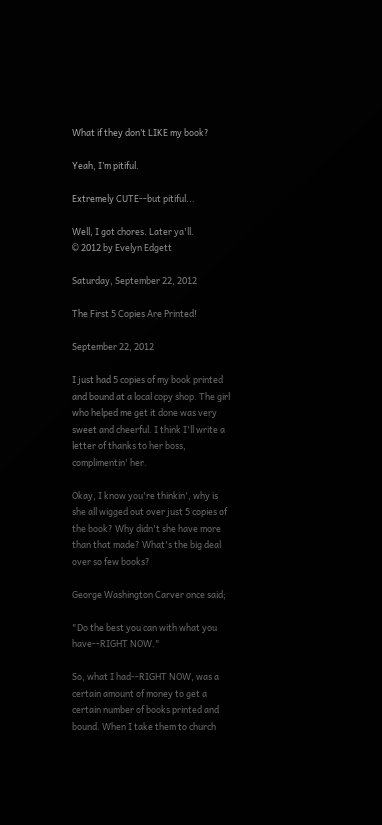What if they don’t LIKE my book?

Yeah, I’m pitiful.

Extremely CUTE--but pitiful...

Well, I got chores. Later ya'll.
© 2012 by Evelyn Edgett

Saturday, September 22, 2012

The First 5 Copies Are Printed!

September 22, 2012

I just had 5 copies of my book printed and bound at a local copy shop. The girl who helped me get it done was very sweet and cheerful. I think I'll write a letter of thanks to her boss, complimentin' her.

Okay, I know you're thinkin', why is she all wigged out over just 5 copies of the book? Why didn't she have more than that made? What's the big deal over so few books?

George Washington Carver once said;

"Do the best you can with what you have--RIGHT NOW."

So, what I had--RIGHT NOW, was a certain amount of money to get a certain number of books printed and bound. When I take them to church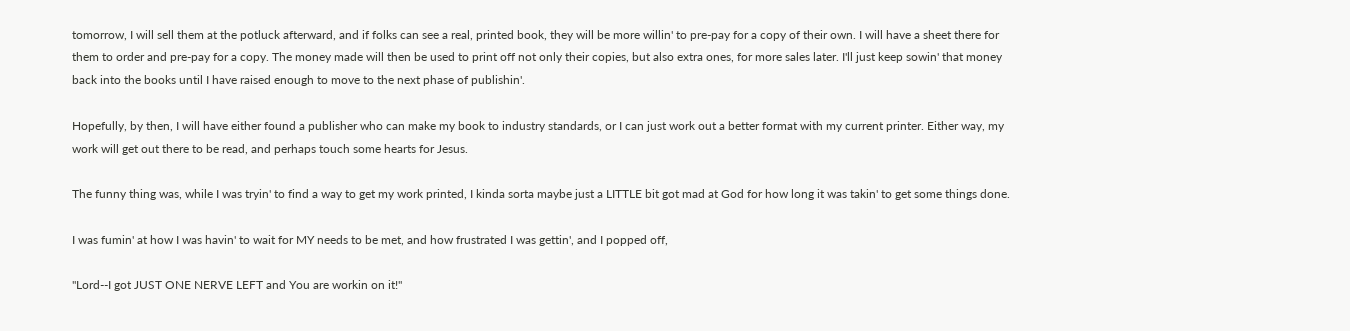tomorrow, I will sell them at the potluck afterward, and if folks can see a real, printed book, they will be more willin' to pre-pay for a copy of their own. I will have a sheet there for them to order and pre-pay for a copy. The money made will then be used to print off not only their copies, but also extra ones, for more sales later. I'll just keep sowin' that money back into the books until I have raised enough to move to the next phase of publishin'.

Hopefully, by then, I will have either found a publisher who can make my book to industry standards, or I can just work out a better format with my current printer. Either way, my work will get out there to be read, and perhaps touch some hearts for Jesus.

The funny thing was, while I was tryin' to find a way to get my work printed, I kinda sorta maybe just a LITTLE bit got mad at God for how long it was takin' to get some things done.

I was fumin' at how I was havin' to wait for MY needs to be met, and how frustrated I was gettin', and I popped off,

"Lord--I got JUST ONE NERVE LEFT and You are workin on it!"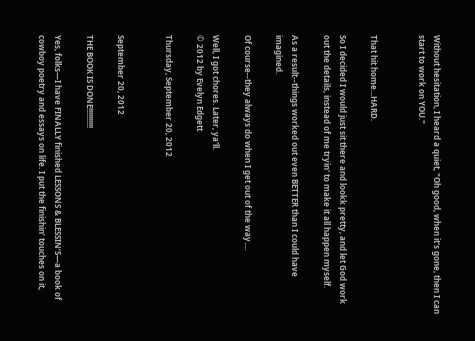Without hesitation, I heard a quiet, "Oh good, when it's gone, then I can start to work on YOU."


That hit home...HARD.

So I decided I would just sit there and lookk pretty, and let God work out the details, instead of me tryin' to make it all happen myself.

As a result--things worked out even BETTER than I could have imagined.

Of course--they always do when I get out of the way....

Well, I got chores. Later, ya'll.
© 2012 by Evelyn Edgett

Thursday, September 20, 2012


September 20, 2012

THE BOOK IS DONE!!!!!!!!!!

Yes, folks—I have FINALLY finished LESSONS & BLESSIN’S—a book of cowboy poetry and essays on life. I put the finishin’ touches on it,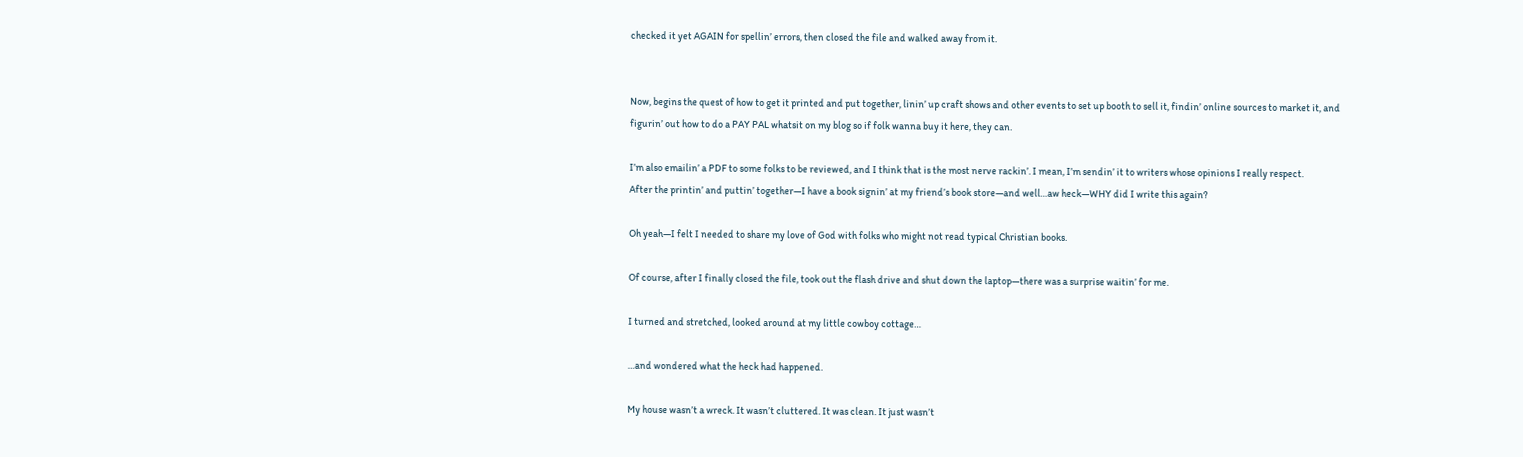checked it yet AGAIN for spellin’ errors, then closed the file and walked away from it.


Now, begins the quest of how to get it printed and put together, linin’ up craft shows and other events to set up booth to sell it, findin’ online sources to market it, and figurin’ out how to do a PAY PAL whatsit on my blog so if folk wanna buy it here, they can.

I’m also emailin’ a PDF to some folks to be reviewed, and I think that is the most nerve rackin’. I mean, I’m sendin’ it to writers whose opinions I really respect.
After the printin’ and puttin’ together—I have a book signin’ at my friend’s book store—and well…aw heck—WHY did I write this again?

Oh yeah—I felt I needed to share my love of God with folks who might not read typical Christian books.

Of course, after I finally closed the file, took out the flash drive and shut down the laptop—there was a surprise waitin’ for me.

I turned and stretched, looked around at my little cowboy cottage…

…and wondered what the heck had happened.

My house wasn’t a wreck. It wasn’t cluttered. It was clean. It just wasn’t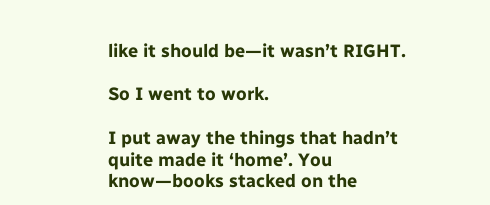like it should be—it wasn’t RIGHT.

So I went to work.

I put away the things that hadn’t quite made it ‘home’. You know—books stacked on the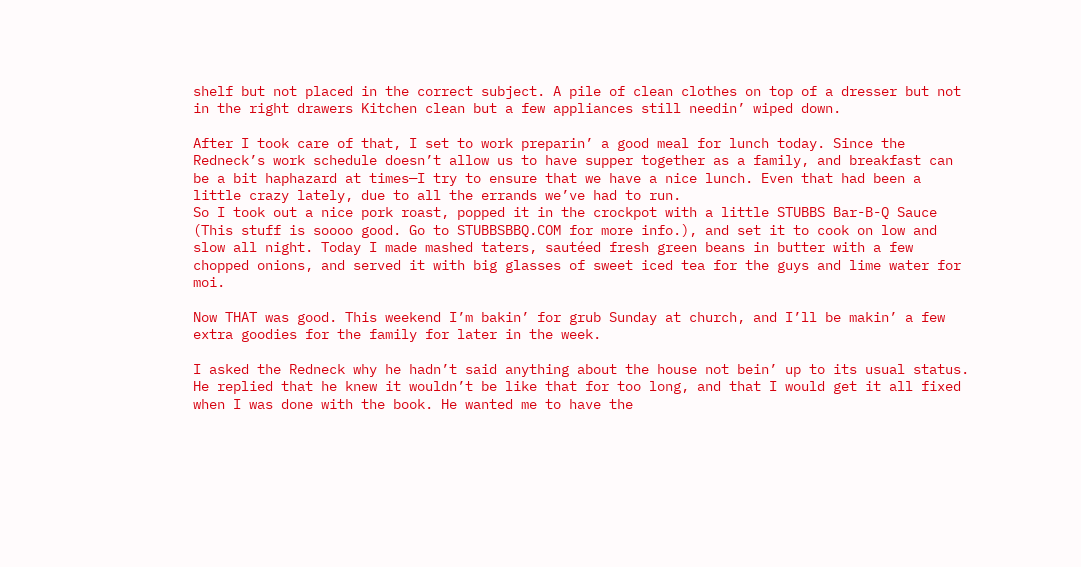shelf but not placed in the correct subject. A pile of clean clothes on top of a dresser but not in the right drawers Kitchen clean but a few appliances still needin’ wiped down.

After I took care of that, I set to work preparin’ a good meal for lunch today. Since the Redneck’s work schedule doesn’t allow us to have supper together as a family, and breakfast can be a bit haphazard at times—I try to ensure that we have a nice lunch. Even that had been a little crazy lately, due to all the errands we’ve had to run.
So I took out a nice pork roast, popped it in the crockpot with a little STUBBS Bar-B-Q Sauce (This stuff is soooo good. Go to STUBBSBBQ.COM for more info.), and set it to cook on low and slow all night. Today I made mashed taters, sautéed fresh green beans in butter with a few chopped onions, and served it with big glasses of sweet iced tea for the guys and lime water for moi.

Now THAT was good. This weekend I’m bakin’ for grub Sunday at church, and I’ll be makin’ a few extra goodies for the family for later in the week.

I asked the Redneck why he hadn’t said anything about the house not bein’ up to its usual status. He replied that he knew it wouldn’t be like that for too long, and that I would get it all fixed when I was done with the book. He wanted me to have the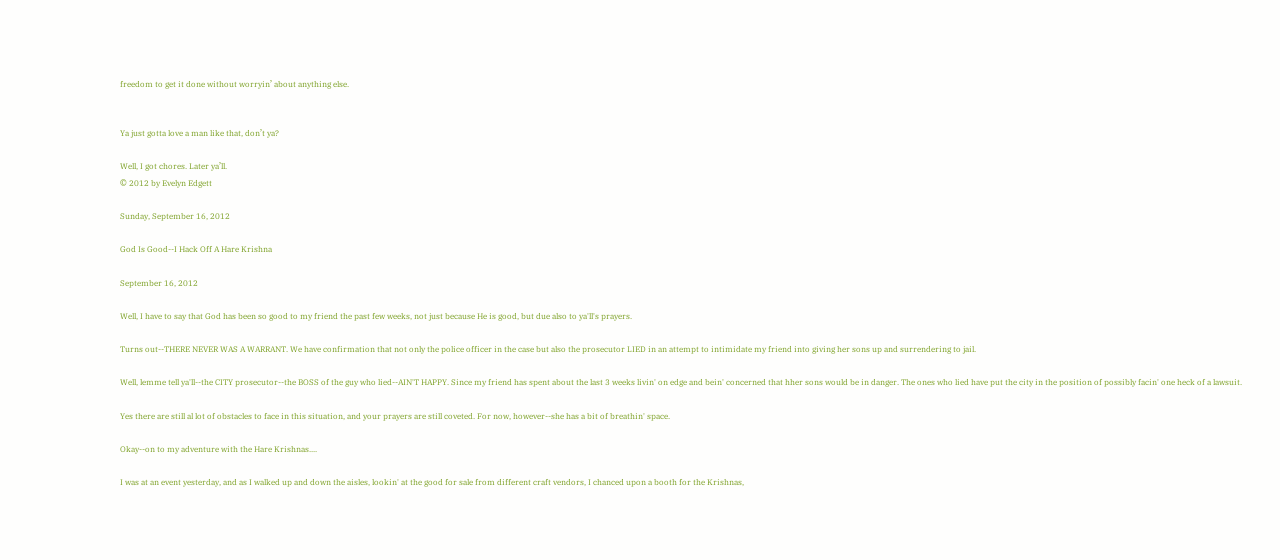freedom to get it done without worryin’ about anything else.


Ya just gotta love a man like that, don’t ya?

Well, I got chores. Later ya’ll.
© 2012 by Evelyn Edgett

Sunday, September 16, 2012

God Is Good--I Hack Off A Hare Krishna

September 16, 2012

Well, I have to say that God has been so good to my friend the past few weeks, not just because He is good, but due also to ya'll's prayers.

Turns out--THERE NEVER WAS A WARRANT. We have confirmation that not only the police officer in the case but also the prosecutor LIED in an attempt to intimidate my friend into giving her sons up and surrendering to jail.

Well, lemme tell ya'll--the CITY prosecutor--the BOSS of the guy who lied--AIN'T HAPPY. Since my friend has spent about the last 3 weeks livin' on edge and bein' concerned that hher sons would be in danger. The ones who lied have put the city in the position of possibly facin' one heck of a lawsuit.

Yes there are still al lot of obstacles to face in this situation, and your prayers are still coveted. For now, however--she has a bit of breathin' space.

Okay--on to my adventure with the Hare Krishnas....

I was at an event yesterday, and as I walked up and down the aisles, lookin' at the good for sale from different craft vendors, I chanced upon a booth for the Krishnas,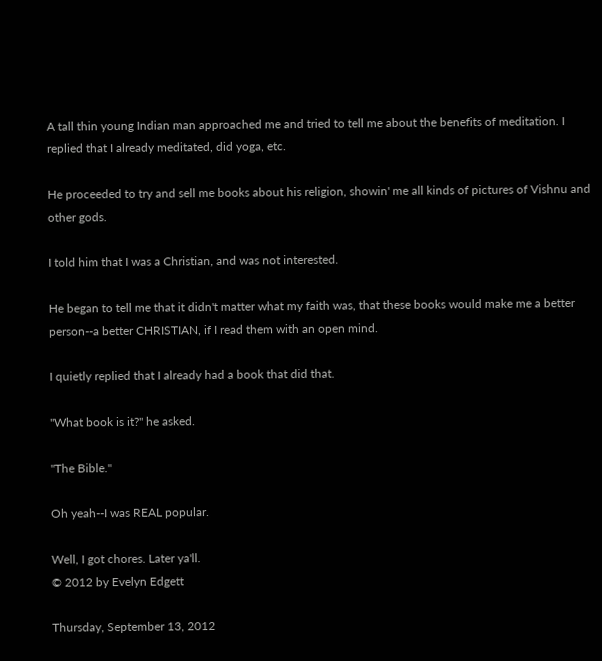A tall thin young Indian man approached me and tried to tell me about the benefits of meditation. I replied that I already meditated, did yoga, etc.

He proceeded to try and sell me books about his religion, showin' me all kinds of pictures of Vishnu and other gods.

I told him that I was a Christian, and was not interested.

He began to tell me that it didn't matter what my faith was, that these books would make me a better person--a better CHRISTIAN, if I read them with an open mind.

I quietly replied that I already had a book that did that.

"What book is it?" he asked.

"The Bible."

Oh yeah--I was REAL popular.

Well, I got chores. Later ya'll.
© 2012 by Evelyn Edgett

Thursday, September 13, 2012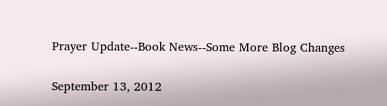Prayer Update--Book News--Some More Blog Changes

September 13, 2012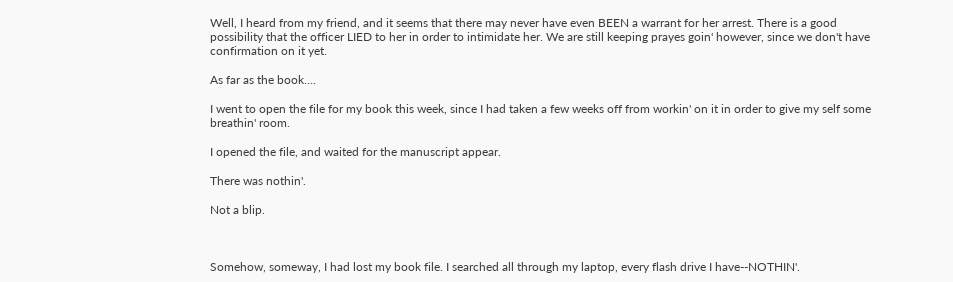Well, I heard from my friend, and it seems that there may never have even BEEN a warrant for her arrest. There is a good possibility that the officer LIED to her in order to intimidate her. We are still keeping prayes goin' however, since we don't have confirmation on it yet.

As far as the book....

I went to open the file for my book this week, since I had taken a few weeks off from workin' on it in order to give my self some breathin' room.

I opened the file, and waited for the manuscript appear.

There was nothin'.

Not a blip.



Somehow, someway, I had lost my book file. I searched all through my laptop, every flash drive I have--NOTHIN'.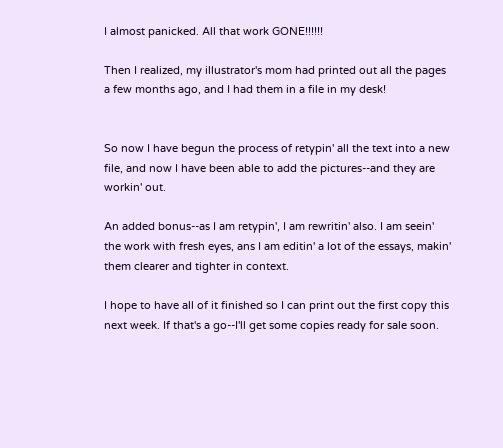I almost panicked. All that work GONE!!!!!!

Then I realized, my illustrator's mom had printed out all the pages a few months ago, and I had them in a file in my desk!


So now I have begun the process of retypin' all the text into a new file, and now I have been able to add the pictures--and they are workin' out.

An added bonus--as I am retypin', I am rewritin' also. I am seein' the work with fresh eyes, ans I am editin' a lot of the essays, makin' them clearer and tighter in context.

I hope to have all of it finished so I can print out the first copy this next week. If that's a go--I'll get some copies ready for sale soon.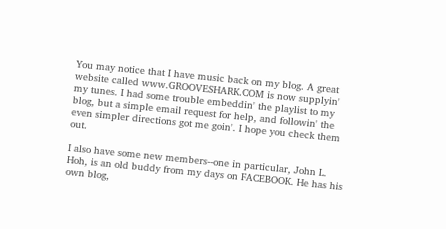You may notice that I have music back on my blog. A great website called www.GROOVESHARK.COM is now supplyin' my tunes. I had some trouble embeddin' the playlist to my blog, but a simple email request for help, and followin' the even simpler directions got me goin'. I hope you check them out.

I also have some new members--one in particular, John L. Hoh, is an old buddy from my days on FACEBOOK. He has his own blog,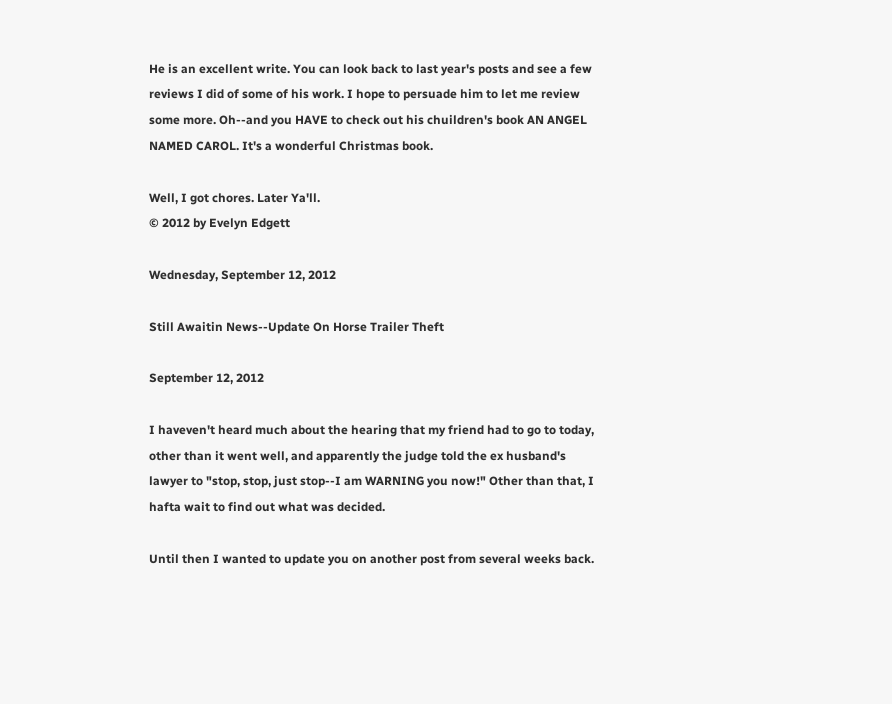He is an excellent write. You can look back to last year's posts and see a few reviews I did of some of his work. I hope to persuade him to let me review some more. Oh--and you HAVE to check out his chuildren's book AN ANGEL NAMED CAROL. It's a wonderful Christmas book.

Well, I got chores. Later Ya'll.
© 2012 by Evelyn Edgett

Wednesday, September 12, 2012

Still Awaitin News--Update On Horse Trailer Theft

September 12, 2012

I haveven't heard much about the hearing that my friend had to go to today, other than it went well, and apparently the judge told the ex husband's lawyer to "stop, stop, just stop--I am WARNING you now!" Other than that, I hafta wait to find out what was decided.

Until then I wanted to update you on another post from several weeks back.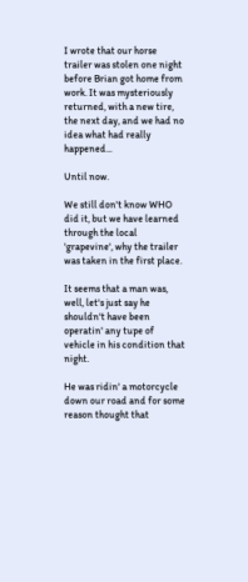I wrote that our horse trailer was stolen one night before Brian got home from work. It was mysteriously returned, with a new tire, the next day, and we had no idea what had really happened...

Until now.

We still don't know WHO did it, but we have learned through the local 'grapevine', why the trailer was taken in the first place.

It seems that a man was, well, let's just say he shouldn't have been operatin' any tupe of vehicle in his condition that night.

He was ridin' a motorcycle down our road and for some reason thought that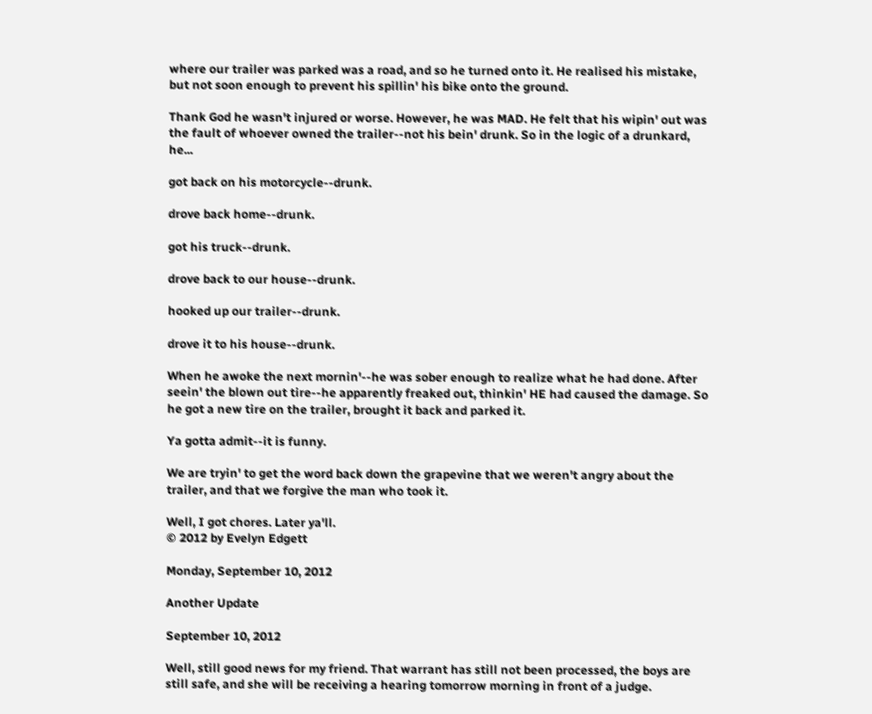where our trailer was parked was a road, and so he turned onto it. He realised his mistake, but not soon enough to prevent his spillin' his bike onto the ground.

Thank God he wasn't injured or worse. However, he was MAD. He felt that his wipin' out was the fault of whoever owned the trailer--not his bein' drunk. So in the logic of a drunkard, he...

got back on his motorcycle--drunk.

drove back home--drunk.

got his truck--drunk.

drove back to our house--drunk.

hooked up our trailer--drunk.

drove it to his house--drunk.

When he awoke the next mornin'--he was sober enough to realize what he had done. After seein' the blown out tire--he apparently freaked out, thinkin' HE had caused the damage. So he got a new tire on the trailer, brought it back and parked it.

Ya gotta admit--it is funny.

We are tryin' to get the word back down the grapevine that we weren't angry about the trailer, and that we forgive the man who took it.

Well, I got chores. Later ya'll.
© 2012 by Evelyn Edgett

Monday, September 10, 2012

Another Update

September 10, 2012

Well, still good news for my friend. That warrant has still not been processed, the boys are still safe, and she will be receiving a hearing tomorrow morning in front of a judge.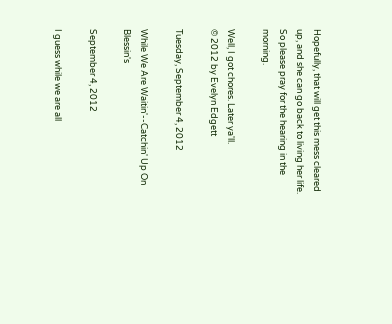Hopefully, that will get this mess cleared up, and she can go back to living her life. So please pray for the hearing in the morning.

Well, I got chores. Later ya'll.
© 2012 by Evelyn Edgett

Tuesday, September 4, 2012

While We Are Waitin'--Catchin' Up On Blessin's

September 4, 2012

I guess while we are all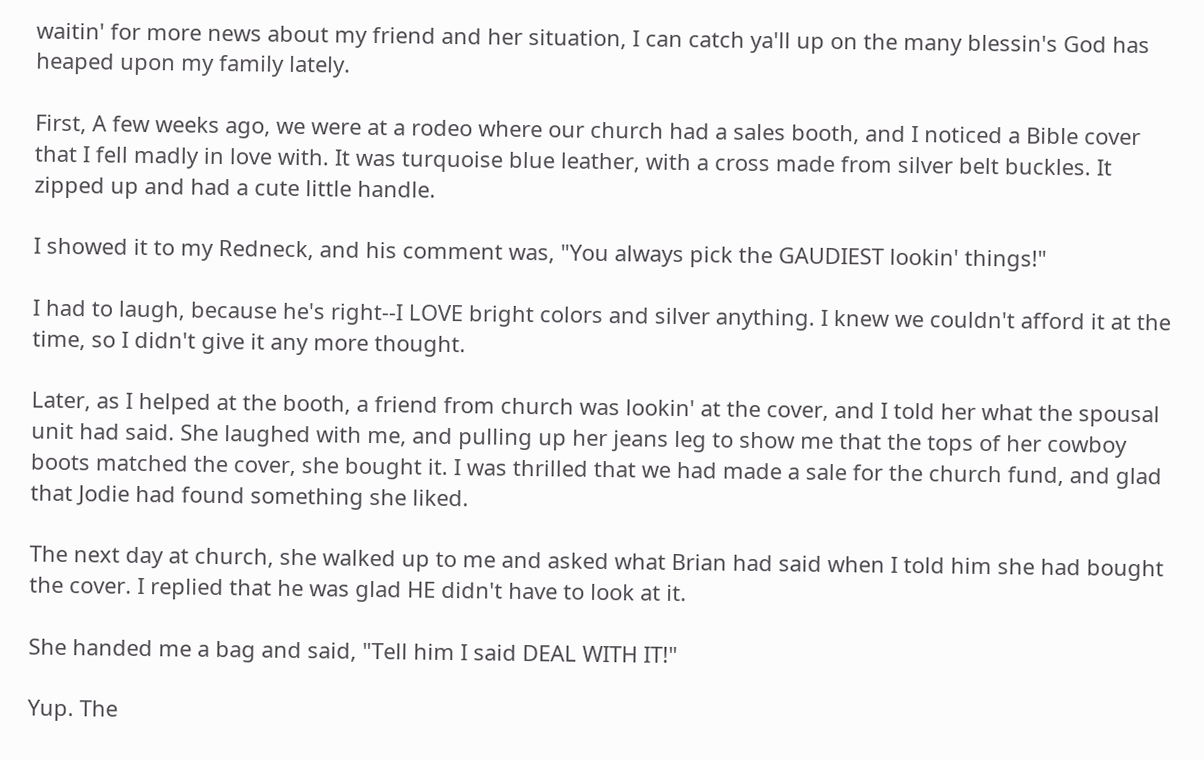waitin' for more news about my friend and her situation, I can catch ya'll up on the many blessin's God has heaped upon my family lately.

First, A few weeks ago, we were at a rodeo where our church had a sales booth, and I noticed a Bible cover that I fell madly in love with. It was turquoise blue leather, with a cross made from silver belt buckles. It zipped up and had a cute little handle.

I showed it to my Redneck, and his comment was, "You always pick the GAUDIEST lookin' things!"

I had to laugh, because he's right--I LOVE bright colors and silver anything. I knew we couldn't afford it at the time, so I didn't give it any more thought.

Later, as I helped at the booth, a friend from church was lookin' at the cover, and I told her what the spousal unit had said. She laughed with me, and pulling up her jeans leg to show me that the tops of her cowboy boots matched the cover, she bought it. I was thrilled that we had made a sale for the church fund, and glad that Jodie had found something she liked.

The next day at church, she walked up to me and asked what Brian had said when I told him she had bought the cover. I replied that he was glad HE didn't have to look at it.

She handed me a bag and said, "Tell him I said DEAL WITH IT!"

Yup. The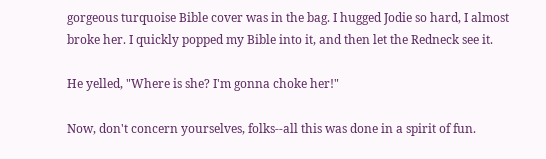gorgeous turquoise Bible cover was in the bag. I hugged Jodie so hard, I almost broke her. I quickly popped my Bible into it, and then let the Redneck see it.

He yelled, "Where is she? I'm gonna choke her!"

Now, don't concern yourselves, folks--all this was done in a spirit of fun.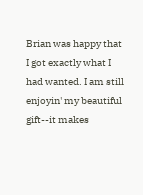Brian was happy that I got exactly what I had wanted. I am still enjoyin' my beautiful gift--it makes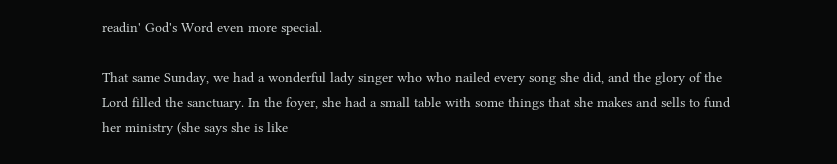readin' God's Word even more special.

That same Sunday, we had a wonderful lady singer who who nailed every song she did, and the glory of the Lord filled the sanctuary. In the foyer, she had a small table with some things that she makes and sells to fund her ministry (she says she is like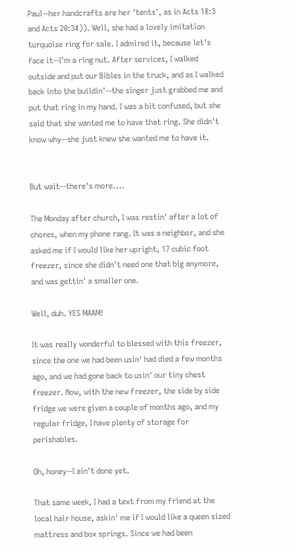Paul--her handcrafts are her 'tents', as in Acts 18:3 and Acts 20:34)). Well, she had a lovely imitation turquoise ring for sale. I admired it, because let's face it--I'm a ring nut. After services, I walked outside and put our Bibles in the truck, and as I walked back into the buildin'--the singer just grabbed me and put that ring in my hand. I was a bit confused, but she said that she wanted me to have that ring. She didn't know why--she just knew she wanted me to have it.


But wait--there's more....

The Monday after church, I was restin' after a lot of chores, when my phone rang. It was a neighbor, and she asked me if I would like her upright, 17 cubic foot freezer, since she didn't need one that big anymore, and was gettin' a smaller one.

Well, duh. YES MAAM!

It was really wonderful to blessed with this freezer, since the one we had been usin' had died a few months ago, and we had gone back to usin' our tiny chest freezer. Now, with the new freezer, the side by side fridge we were given a couple of months ago, and my regular fridge, I have plenty of storage for perishables.

Oh, honey--I ain't done yet.

That same week, I had a text from my friend at the local hair house, askin' me if I would like a queen sized mattress and box springs. Since we had been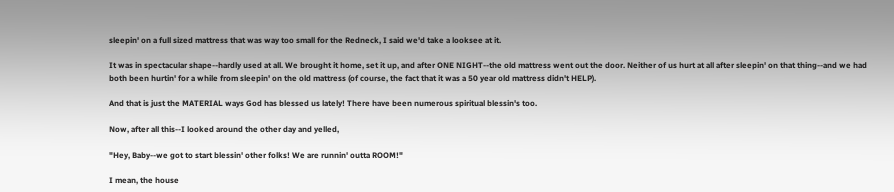sleepin' on a full sized mattress that was way too small for the Redneck, I said we'd take a looksee at it.

It was in spectacular shape--hardly used at all. We brought it home, set it up, and after ONE NIGHT--the old mattress went out the door. Neither of us hurt at all after sleepin' on that thing--and we had both been hurtin' for a while from sleepin' on the old mattress (of course, the fact that it was a 50 year old mattress didn't HELP).

And that is just the MATERIAL ways God has blessed us lately! There have been numerous spiritual blessin's too.

Now, after all this--I looked around the other day and yelled,

"Hey, Baby--we got to start blessin' other folks! We are runnin' outta ROOM!"

I mean, the house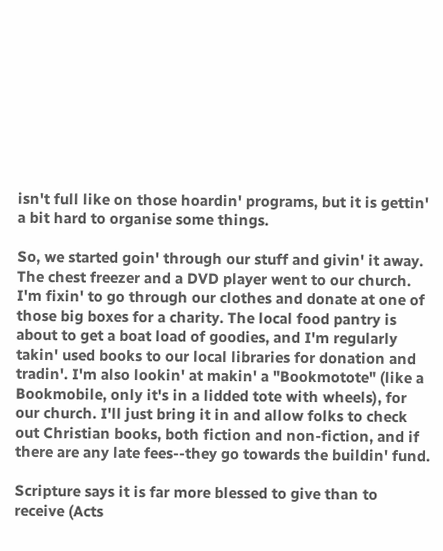isn't full like on those hoardin' programs, but it is gettin' a bit hard to organise some things.

So, we started goin' through our stuff and givin' it away. The chest freezer and a DVD player went to our church. I'm fixin' to go through our clothes and donate at one of those big boxes for a charity. The local food pantry is about to get a boat load of goodies, and I'm regularly takin' used books to our local libraries for donation and tradin'. I'm also lookin' at makin' a "Bookmotote" (like a Bookmobile, only it's in a lidded tote with wheels), for our church. I'll just bring it in and allow folks to check out Christian books, both fiction and non-fiction, and if there are any late fees--they go towards the buildin' fund.

Scripture says it is far more blessed to give than to receive (Acts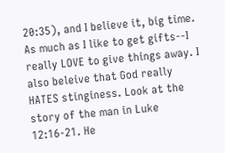20:35), and I believe it, big time. As much as I like to get gifts--I really LOVE to give things away. I also beleive that God really HATES stinginess. Look at the story of the man in Luke 12:16-21. He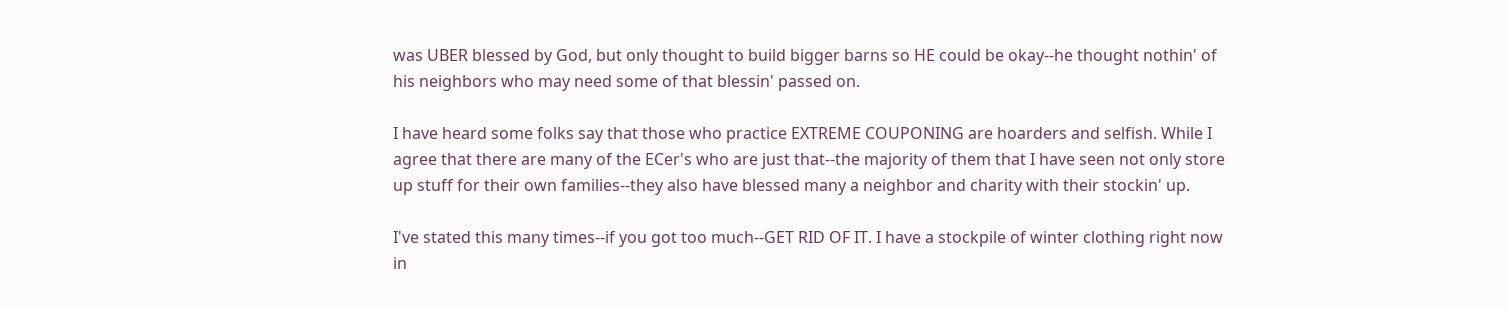was UBER blessed by God, but only thought to build bigger barns so HE could be okay--he thought nothin' of his neighbors who may need some of that blessin' passed on.

I have heard some folks say that those who practice EXTREME COUPONING are hoarders and selfish. While I agree that there are many of the ECer's who are just that--the majority of them that I have seen not only store up stuff for their own families--they also have blessed many a neighbor and charity with their stockin' up.

I've stated this many times--if you got too much--GET RID OF IT. I have a stockpile of winter clothing right now in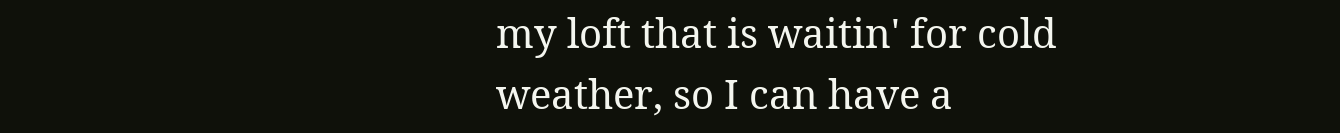my loft that is waitin' for cold weather, so I can have a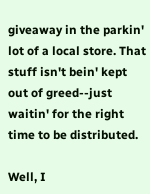giveaway in the parkin' lot of a local store. That stuff isn't bein' kept out of greed--just waitin' for the right time to be distributed.

Well, I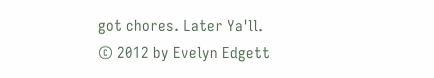got chores. Later Ya'll.
© 2012 by Evelyn Edgett